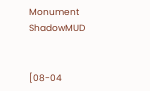Monument ShadowMUD


[08-04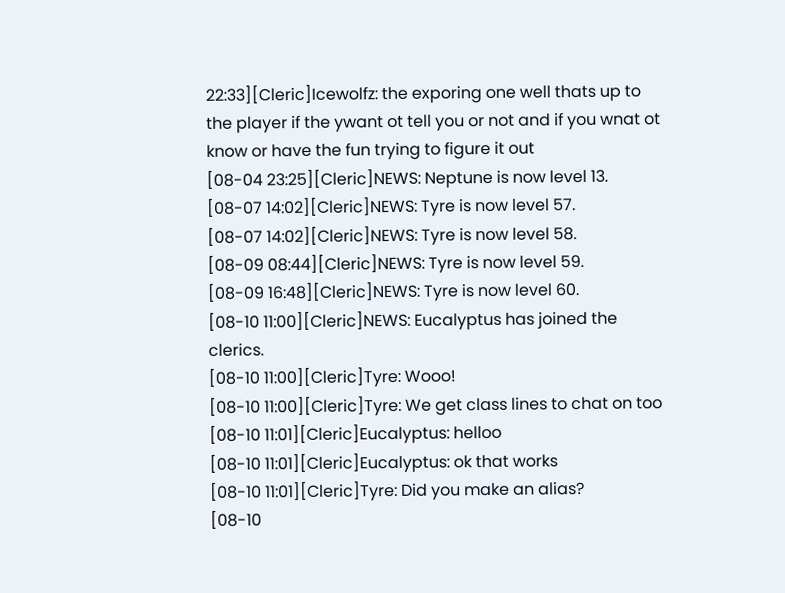22:33][Cleric]Icewolfz: the exporing one well thats up to the player if the ywant ot tell you or not and if you wnat ot know or have the fun trying to figure it out
[08-04 23:25][Cleric]NEWS: Neptune is now level 13.
[08-07 14:02][Cleric]NEWS: Tyre is now level 57.
[08-07 14:02][Cleric]NEWS: Tyre is now level 58.
[08-09 08:44][Cleric]NEWS: Tyre is now level 59.
[08-09 16:48][Cleric]NEWS: Tyre is now level 60.
[08-10 11:00][Cleric]NEWS: Eucalyptus has joined the clerics.
[08-10 11:00][Cleric]Tyre: Wooo!
[08-10 11:00][Cleric]Tyre: We get class lines to chat on too
[08-10 11:01][Cleric]Eucalyptus: helloo
[08-10 11:01][Cleric]Eucalyptus: ok that works
[08-10 11:01][Cleric]Tyre: Did you make an alias?
[08-10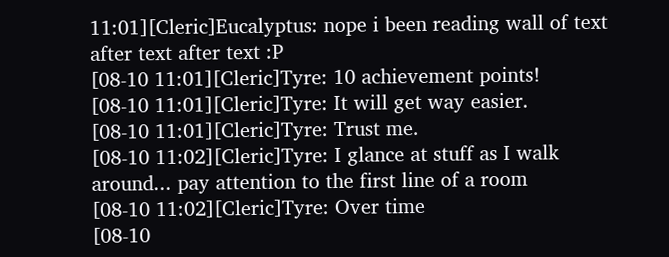11:01][Cleric]Eucalyptus: nope i been reading wall of text after text after text :P
[08-10 11:01][Cleric]Tyre: 10 achievement points!
[08-10 11:01][Cleric]Tyre: It will get way easier.
[08-10 11:01][Cleric]Tyre: Trust me.
[08-10 11:02][Cleric]Tyre: I glance at stuff as I walk around... pay attention to the first line of a room
[08-10 11:02][Cleric]Tyre: Over time
[08-10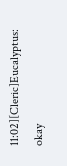11:02][Cleric]Eucalyptus: okay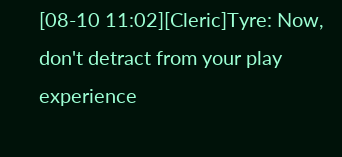[08-10 11:02][Cleric]Tyre: Now, don't detract from your play experience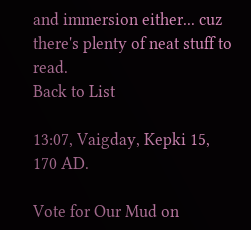and immersion either... cuz there's plenty of neat stuff to read.
Back to List

13:07, Vaigday, Kepki 15, 170 AD.

Vote for Our Mud on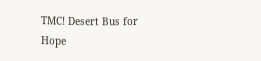TMC! Desert Bus for Hope